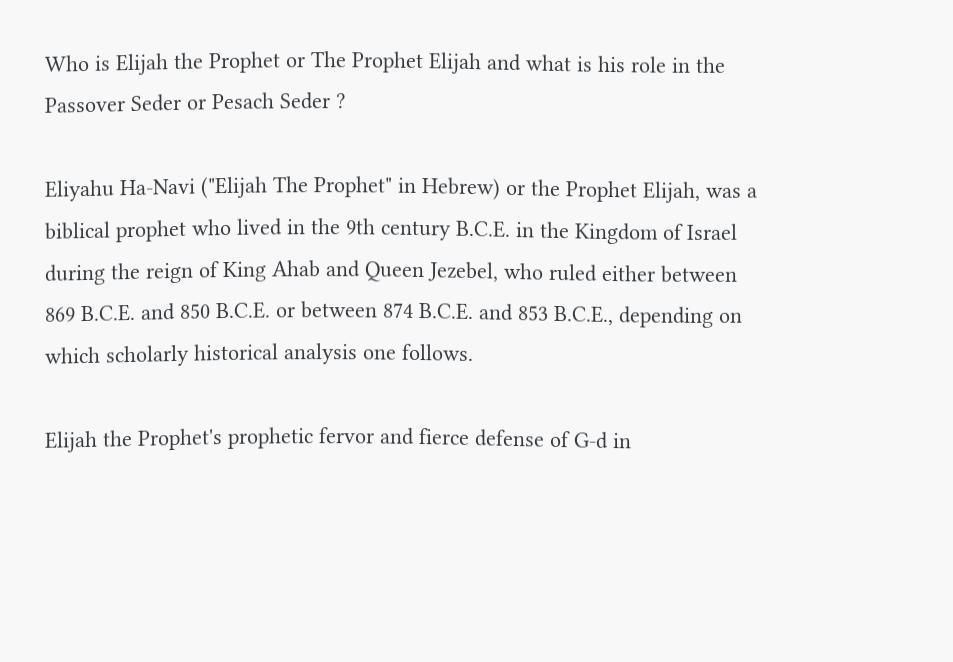Who is Elijah the Prophet or The Prophet Elijah and what is his role in the Passover Seder or Pesach Seder ?

Eliyahu Ha-Navi ("Elijah The Prophet" in Hebrew) or the Prophet Elijah, was a biblical prophet who lived in the 9th century B.C.E. in the Kingdom of Israel during the reign of King Ahab and Queen Jezebel, who ruled either between 869 B.C.E. and 850 B.C.E. or between 874 B.C.E. and 853 B.C.E., depending on which scholarly historical analysis one follows.

Elijah the Prophet's prophetic fervor and fierce defense of G-d in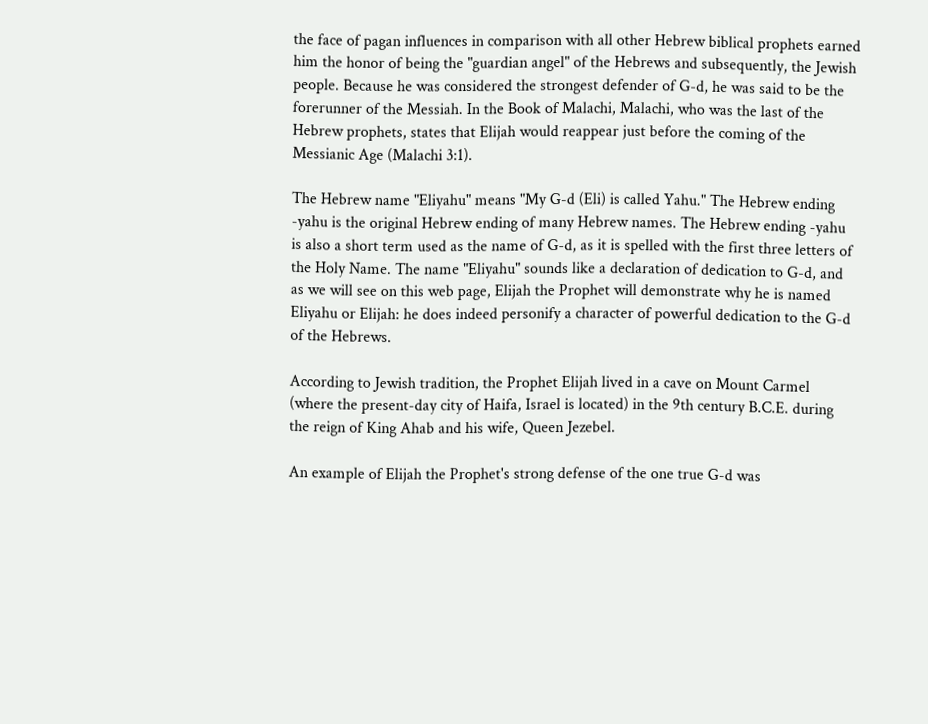the face of pagan influences in comparison with all other Hebrew biblical prophets earned him the honor of being the "guardian angel" of the Hebrews and subsequently, the Jewish people. Because he was considered the strongest defender of G-d, he was said to be the forerunner of the Messiah. In the Book of Malachi, Malachi, who was the last of the Hebrew prophets, states that Elijah would reappear just before the coming of the Messianic Age (Malachi 3:1).

The Hebrew name "Eliyahu" means "My G-d (Eli) is called Yahu." The Hebrew ending -yahu is the original Hebrew ending of many Hebrew names. The Hebrew ending -yahu is also a short term used as the name of G-d, as it is spelled with the first three letters of the Holy Name. The name "Eliyahu" sounds like a declaration of dedication to G-d, and as we will see on this web page, Elijah the Prophet will demonstrate why he is named Eliyahu or Elijah: he does indeed personify a character of powerful dedication to the G-d of the Hebrews.

According to Jewish tradition, the Prophet Elijah lived in a cave on Mount Carmel (where the present-day city of Haifa, Israel is located) in the 9th century B.C.E. during the reign of King Ahab and his wife, Queen Jezebel.

An example of Elijah the Prophet's strong defense of the one true G-d was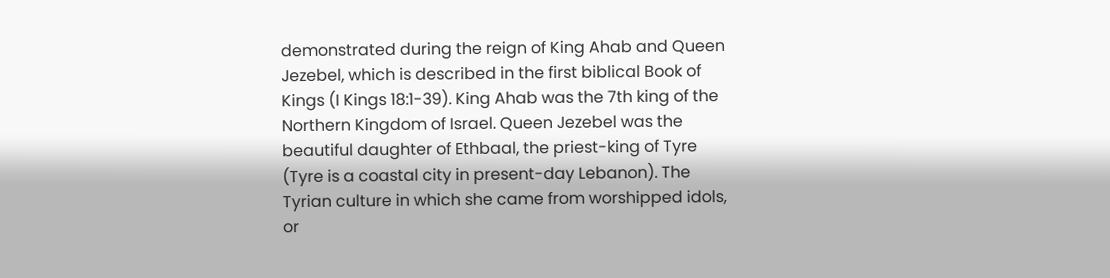demonstrated during the reign of King Ahab and Queen Jezebel, which is described in the first biblical Book of Kings (I Kings 18:1-39). King Ahab was the 7th king of the Northern Kingdom of Israel. Queen Jezebel was the beautiful daughter of Ethbaal, the priest-king of Tyre (Tyre is a coastal city in present-day Lebanon). The Tyrian culture in which she came from worshipped idols, or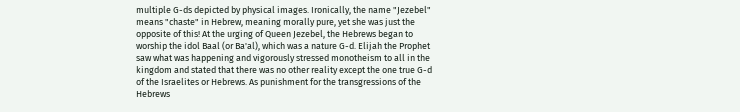multiple G-ds depicted by physical images. Ironically, the name "Jezebel" means "chaste" in Hebrew, meaning morally pure, yet she was just the opposite of this! At the urging of Queen Jezebel, the Hebrews began to worship the idol Baal (or Ba'al), which was a nature G-d. Elijah the Prophet saw what was happening and vigorously stressed monotheism to all in the kingdom and stated that there was no other reality except the one true G-d of the Israelites or Hebrews. As punishment for the transgressions of the Hebrews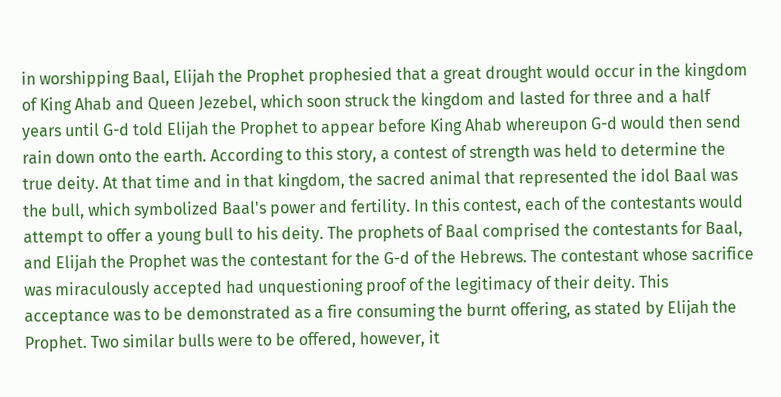in worshipping Baal, Elijah the Prophet prophesied that a great drought would occur in the kingdom of King Ahab and Queen Jezebel, which soon struck the kingdom and lasted for three and a half years until G-d told Elijah the Prophet to appear before King Ahab whereupon G-d would then send rain down onto the earth. According to this story, a contest of strength was held to determine the true deity. At that time and in that kingdom, the sacred animal that represented the idol Baal was the bull, which symbolized Baal's power and fertility. In this contest, each of the contestants would attempt to offer a young bull to his deity. The prophets of Baal comprised the contestants for Baal, and Elijah the Prophet was the contestant for the G-d of the Hebrews. The contestant whose sacrifice was miraculously accepted had unquestioning proof of the legitimacy of their deity. This acceptance was to be demonstrated as a fire consuming the burnt offering, as stated by Elijah the Prophet. Two similar bulls were to be offered, however, it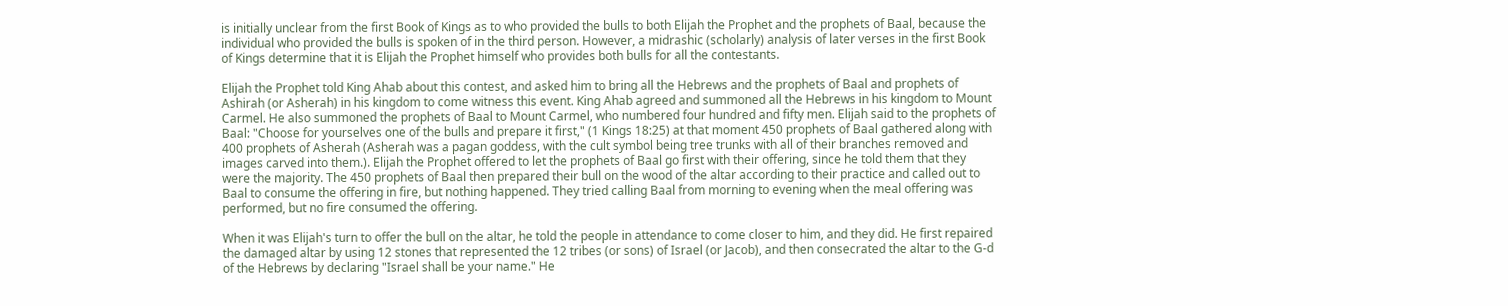is initially unclear from the first Book of Kings as to who provided the bulls to both Elijah the Prophet and the prophets of Baal, because the individual who provided the bulls is spoken of in the third person. However, a midrashic (scholarly) analysis of later verses in the first Book of Kings determine that it is Elijah the Prophet himself who provides both bulls for all the contestants.

Elijah the Prophet told King Ahab about this contest, and asked him to bring all the Hebrews and the prophets of Baal and prophets of Ashirah (or Asherah) in his kingdom to come witness this event. King Ahab agreed and summoned all the Hebrews in his kingdom to Mount Carmel. He also summoned the prophets of Baal to Mount Carmel, who numbered four hundred and fifty men. Elijah said to the prophets of Baal: "Choose for yourselves one of the bulls and prepare it first," (1 Kings 18:25) at that moment 450 prophets of Baal gathered along with 400 prophets of Asherah (Asherah was a pagan goddess, with the cult symbol being tree trunks with all of their branches removed and images carved into them.). Elijah the Prophet offered to let the prophets of Baal go first with their offering, since he told them that they were the majority. The 450 prophets of Baal then prepared their bull on the wood of the altar according to their practice and called out to Baal to consume the offering in fire, but nothing happened. They tried calling Baal from morning to evening when the meal offering was performed, but no fire consumed the offering.

When it was Elijah's turn to offer the bull on the altar, he told the people in attendance to come closer to him, and they did. He first repaired the damaged altar by using 12 stones that represented the 12 tribes (or sons) of Israel (or Jacob), and then consecrated the altar to the G-d of the Hebrews by declaring "Israel shall be your name." He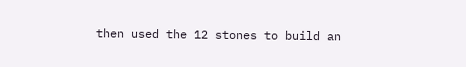then used the 12 stones to build an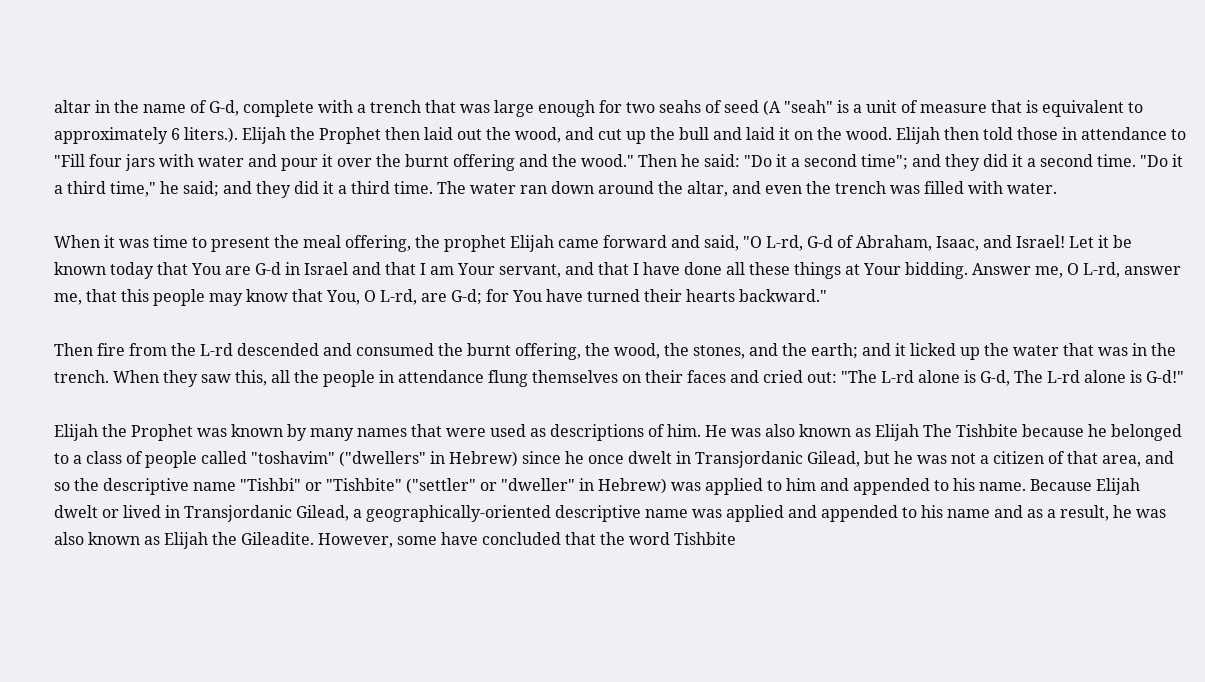altar in the name of G-d, complete with a trench that was large enough for two seahs of seed (A "seah" is a unit of measure that is equivalent to approximately 6 liters.). Elijah the Prophet then laid out the wood, and cut up the bull and laid it on the wood. Elijah then told those in attendance to "Fill four jars with water and pour it over the burnt offering and the wood." Then he said: "Do it a second time"; and they did it a second time. "Do it a third time," he said; and they did it a third time. The water ran down around the altar, and even the trench was filled with water.

When it was time to present the meal offering, the prophet Elijah came forward and said, "O L-rd, G-d of Abraham, Isaac, and Israel! Let it be known today that You are G-d in Israel and that I am Your servant, and that I have done all these things at Your bidding. Answer me, O L-rd, answer me, that this people may know that You, O L-rd, are G-d; for You have turned their hearts backward."

Then fire from the L-rd descended and consumed the burnt offering, the wood, the stones, and the earth; and it licked up the water that was in the trench. When they saw this, all the people in attendance flung themselves on their faces and cried out: "The L-rd alone is G-d, The L-rd alone is G-d!"

Elijah the Prophet was known by many names that were used as descriptions of him. He was also known as Elijah The Tishbite because he belonged to a class of people called "toshavim" ("dwellers" in Hebrew) since he once dwelt in Transjordanic Gilead, but he was not a citizen of that area, and so the descriptive name "Tishbi" or "Tishbite" ("settler" or "dweller" in Hebrew) was applied to him and appended to his name. Because Elijah dwelt or lived in Transjordanic Gilead, a geographically-oriented descriptive name was applied and appended to his name and as a result, he was also known as Elijah the Gileadite. However, some have concluded that the word Tishbite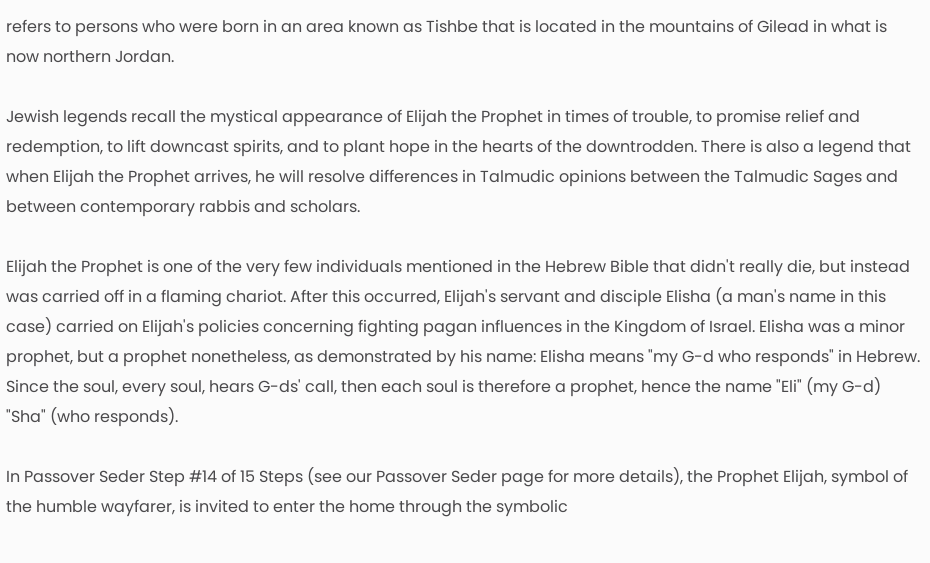refers to persons who were born in an area known as Tishbe that is located in the mountains of Gilead in what is now northern Jordan.

Jewish legends recall the mystical appearance of Elijah the Prophet in times of trouble, to promise relief and redemption, to lift downcast spirits, and to plant hope in the hearts of the downtrodden. There is also a legend that when Elijah the Prophet arrives, he will resolve differences in Talmudic opinions between the Talmudic Sages and between contemporary rabbis and scholars.

Elijah the Prophet is one of the very few individuals mentioned in the Hebrew Bible that didn't really die, but instead was carried off in a flaming chariot. After this occurred, Elijah's servant and disciple Elisha (a man's name in this case) carried on Elijah's policies concerning fighting pagan influences in the Kingdom of Israel. Elisha was a minor prophet, but a prophet nonetheless, as demonstrated by his name: Elisha means "my G-d who responds" in Hebrew. Since the soul, every soul, hears G-ds' call, then each soul is therefore a prophet, hence the name "Eli" (my G-d) "Sha" (who responds).

In Passover Seder Step #14 of 15 Steps (see our Passover Seder page for more details), the Prophet Elijah, symbol of the humble wayfarer, is invited to enter the home through the symbolic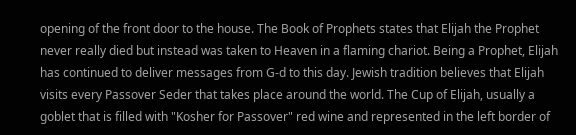opening of the front door to the house. The Book of Prophets states that Elijah the Prophet never really died but instead was taken to Heaven in a flaming chariot. Being a Prophet, Elijah has continued to deliver messages from G-d to this day. Jewish tradition believes that Elijah visits every Passover Seder that takes place around the world. The Cup of Elijah, usually a goblet that is filled with "Kosher for Passover" red wine and represented in the left border of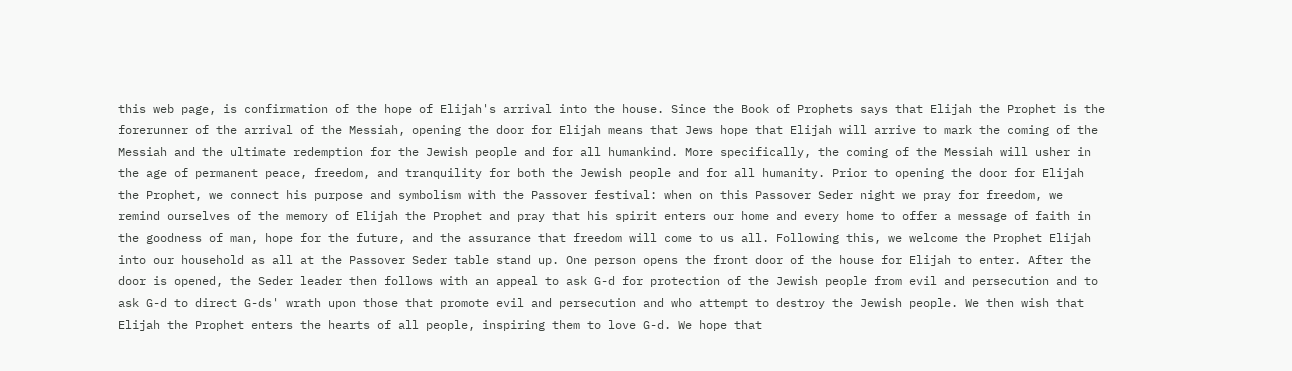this web page, is confirmation of the hope of Elijah's arrival into the house. Since the Book of Prophets says that Elijah the Prophet is the forerunner of the arrival of the Messiah, opening the door for Elijah means that Jews hope that Elijah will arrive to mark the coming of the Messiah and the ultimate redemption for the Jewish people and for all humankind. More specifically, the coming of the Messiah will usher in the age of permanent peace, freedom, and tranquility for both the Jewish people and for all humanity. Prior to opening the door for Elijah the Prophet, we connect his purpose and symbolism with the Passover festival: when on this Passover Seder night we pray for freedom, we remind ourselves of the memory of Elijah the Prophet and pray that his spirit enters our home and every home to offer a message of faith in the goodness of man, hope for the future, and the assurance that freedom will come to us all. Following this, we welcome the Prophet Elijah into our household as all at the Passover Seder table stand up. One person opens the front door of the house for Elijah to enter. After the door is opened, the Seder leader then follows with an appeal to ask G-d for protection of the Jewish people from evil and persecution and to ask G-d to direct G-ds' wrath upon those that promote evil and persecution and who attempt to destroy the Jewish people. We then wish that Elijah the Prophet enters the hearts of all people, inspiring them to love G-d. We hope that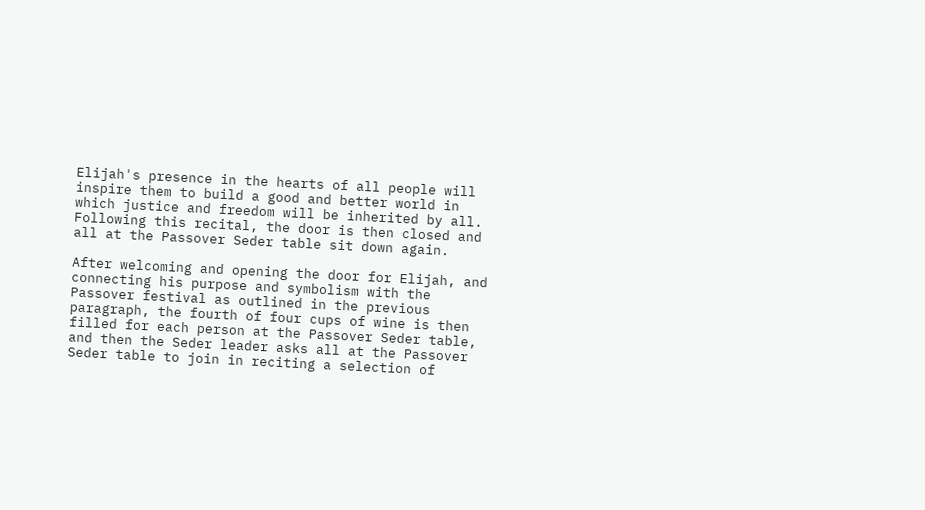Elijah's presence in the hearts of all people will inspire them to build a good and better world in which justice and freedom will be inherited by all. Following this recital, the door is then closed and all at the Passover Seder table sit down again.

After welcoming and opening the door for Elijah, and connecting his purpose and symbolism with the Passover festival as outlined in the previous paragraph, the fourth of four cups of wine is then filled for each person at the Passover Seder table, and then the Seder leader asks all at the Passover Seder table to join in reciting a selection of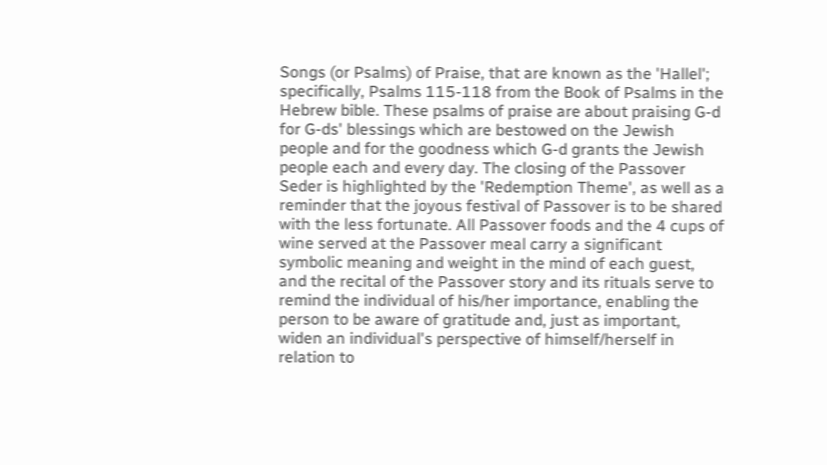Songs (or Psalms) of Praise, that are known as the 'Hallel'; specifically, Psalms 115-118 from the Book of Psalms in the Hebrew bible. These psalms of praise are about praising G-d for G-ds' blessings which are bestowed on the Jewish people and for the goodness which G-d grants the Jewish people each and every day. The closing of the Passover Seder is highlighted by the 'Redemption Theme', as well as a reminder that the joyous festival of Passover is to be shared with the less fortunate. All Passover foods and the 4 cups of wine served at the Passover meal carry a significant symbolic meaning and weight in the mind of each guest, and the recital of the Passover story and its rituals serve to remind the individual of his/her importance, enabling the person to be aware of gratitude and, just as important, widen an individual's perspective of himself/herself in relation to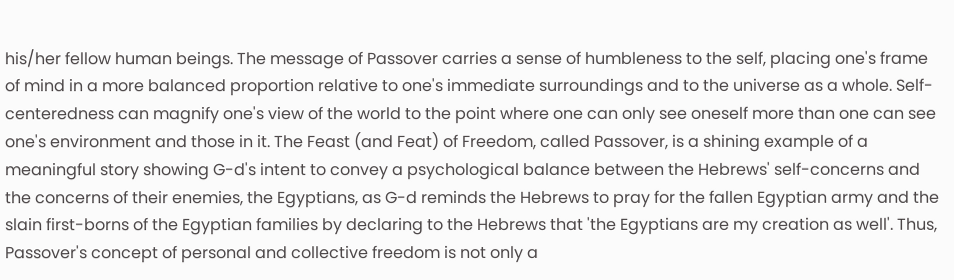his/her fellow human beings. The message of Passover carries a sense of humbleness to the self, placing one's frame of mind in a more balanced proportion relative to one's immediate surroundings and to the universe as a whole. Self-centeredness can magnify one's view of the world to the point where one can only see oneself more than one can see one's environment and those in it. The Feast (and Feat) of Freedom, called Passover, is a shining example of a meaningful story showing G-d's intent to convey a psychological balance between the Hebrews' self-concerns and the concerns of their enemies, the Egyptians, as G-d reminds the Hebrews to pray for the fallen Egyptian army and the slain first-borns of the Egyptian families by declaring to the Hebrews that 'the Egyptians are my creation as well'. Thus, Passover's concept of personal and collective freedom is not only a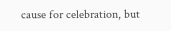cause for celebration, but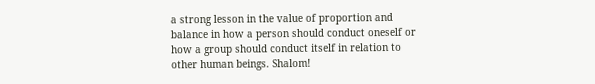a strong lesson in the value of proportion and balance in how a person should conduct oneself or how a group should conduct itself in relation to other human beings. Shalom!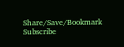Share/Save/Bookmark          Subscribe